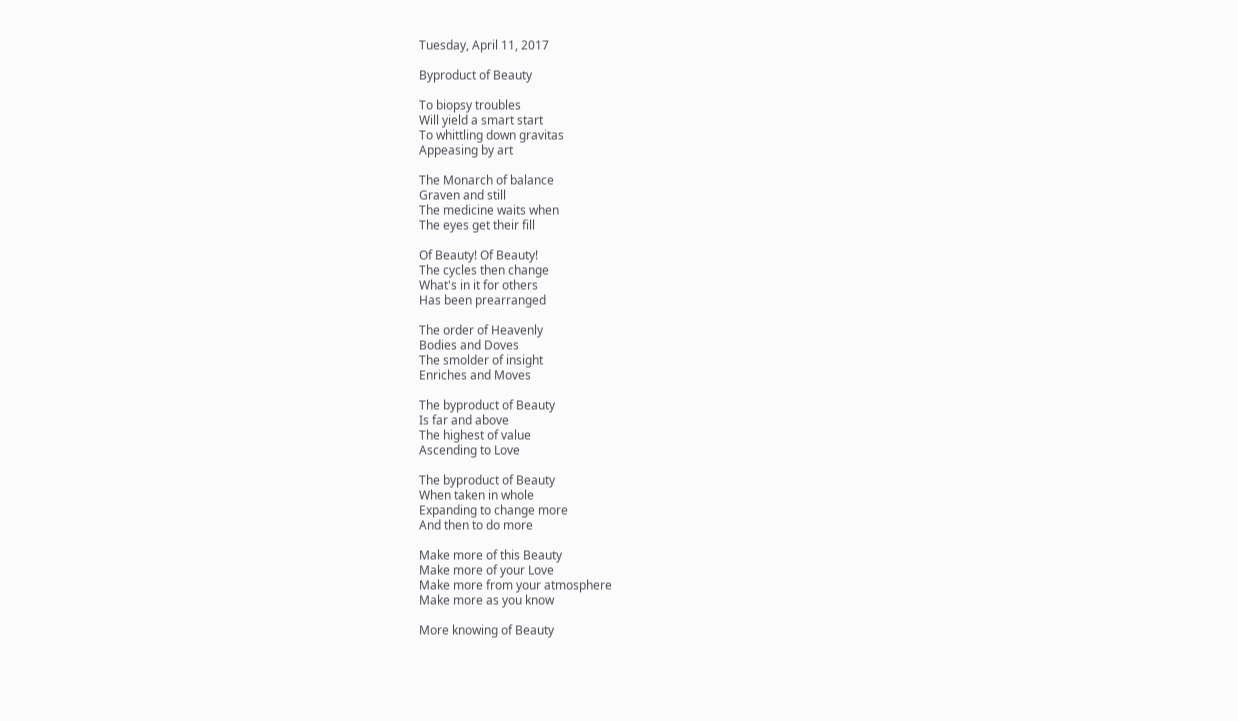Tuesday, April 11, 2017

Byproduct of Beauty

To biopsy troubles
Will yield a smart start
To whittling down gravitas
Appeasing by art

The Monarch of balance
Graven and still
The medicine waits when
The eyes get their fill

Of Beauty! Of Beauty!
The cycles then change
What's in it for others
Has been prearranged

The order of Heavenly
Bodies and Doves
The smolder of insight
Enriches and Moves

The byproduct of Beauty
Is far and above
The highest of value
Ascending to Love

The byproduct of Beauty
When taken in whole
Expanding to change more
And then to do more

Make more of this Beauty
Make more of your Love
Make more from your atmosphere
Make more as you know

More knowing of Beauty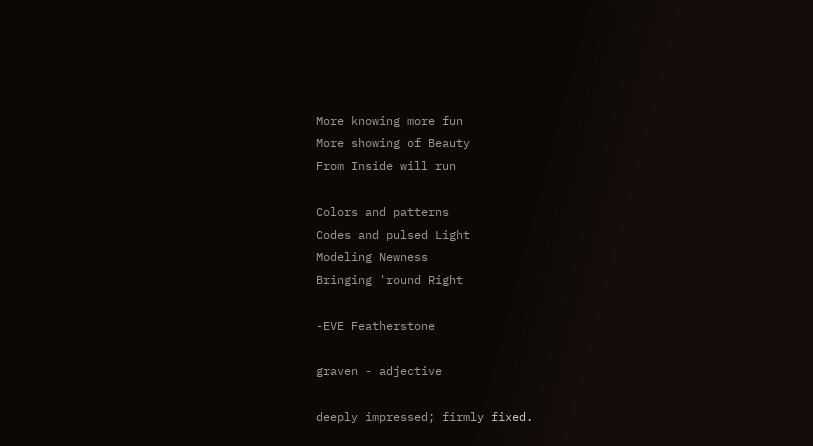More knowing more fun
More showing of Beauty
From Inside will run

Colors and patterns
Codes and pulsed Light
Modeling Newness
Bringing 'round Right

-EVE Featherstone

graven - adjective

deeply impressed; firmly fixed.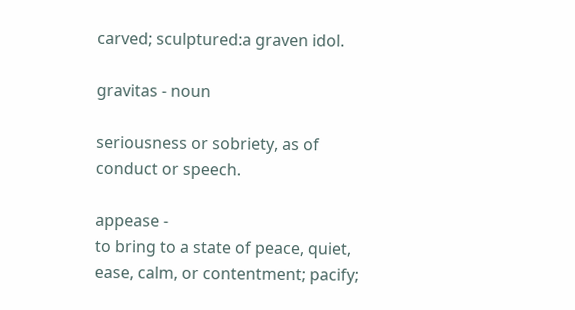carved; sculptured:a graven idol.

gravitas - noun

seriousness or sobriety, as of conduct or speech.

appease -
to bring to a state of peace, quiet, ease, calm, or contentment; pacify;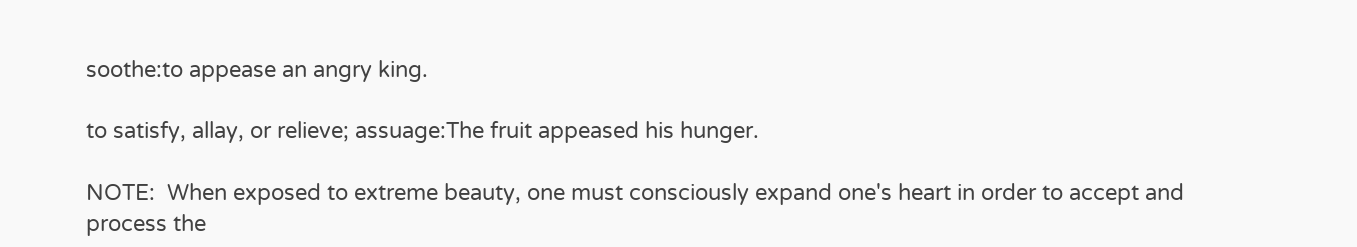soothe:to appease an angry king.

to satisfy, allay, or relieve; assuage:The fruit appeased his hunger.

NOTE:  When exposed to extreme beauty, one must consciously expand one's heart in order to accept and process the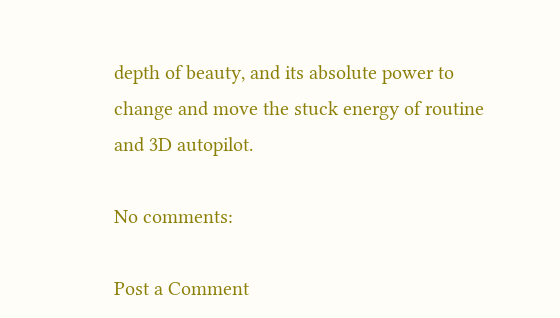depth of beauty, and its absolute power to change and move the stuck energy of routine and 3D autopilot.

No comments:

Post a Comment